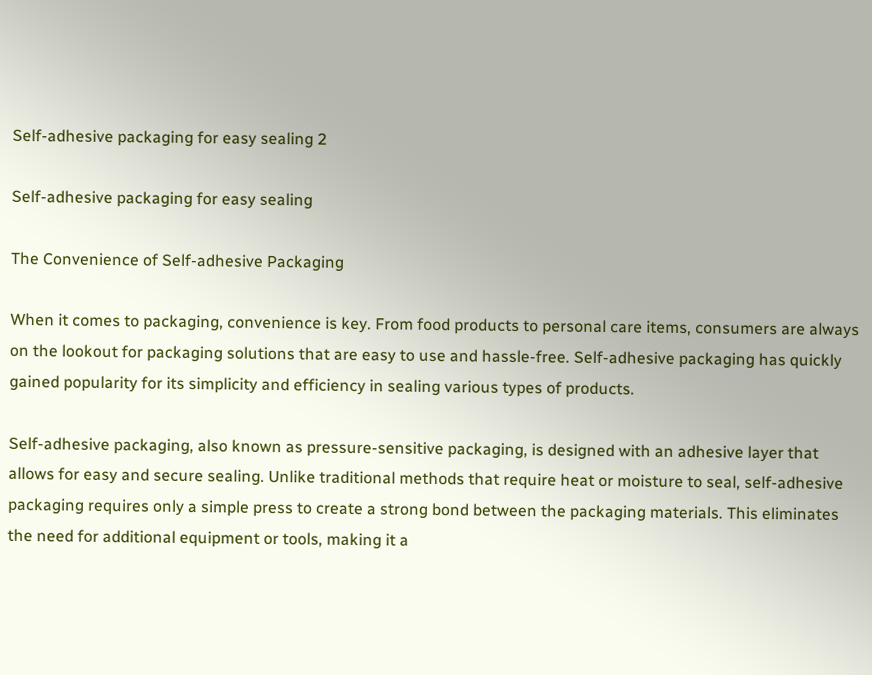Self-adhesive packaging for easy sealing 2

Self-adhesive packaging for easy sealing

The Convenience of Self-adhesive Packaging

When it comes to packaging, convenience is key. From food products to personal care items, consumers are always on the lookout for packaging solutions that are easy to use and hassle-free. Self-adhesive packaging has quickly gained popularity for its simplicity and efficiency in sealing various types of products.

Self-adhesive packaging, also known as pressure-sensitive packaging, is designed with an adhesive layer that allows for easy and secure sealing. Unlike traditional methods that require heat or moisture to seal, self-adhesive packaging requires only a simple press to create a strong bond between the packaging materials. This eliminates the need for additional equipment or tools, making it a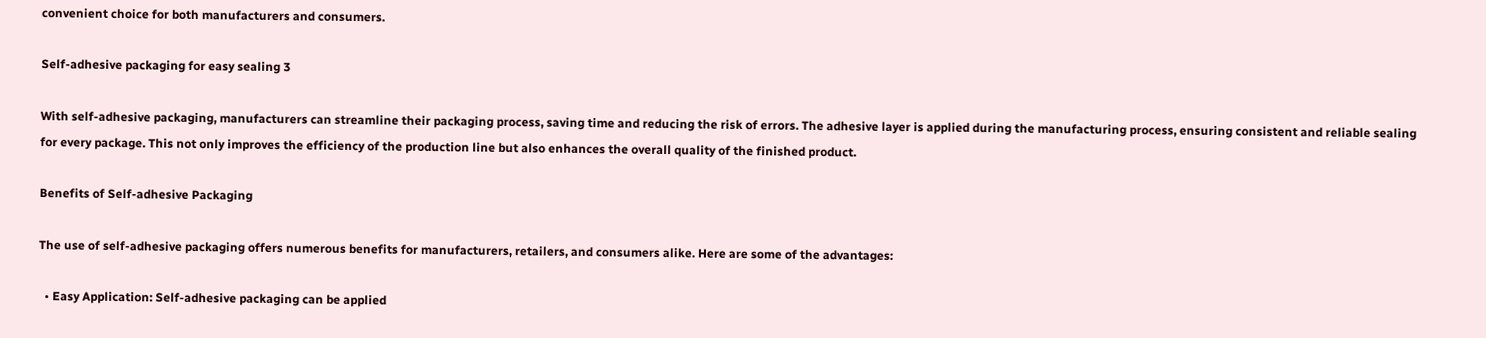convenient choice for both manufacturers and consumers.

Self-adhesive packaging for easy sealing 3

With self-adhesive packaging, manufacturers can streamline their packaging process, saving time and reducing the risk of errors. The adhesive layer is applied during the manufacturing process, ensuring consistent and reliable sealing for every package. This not only improves the efficiency of the production line but also enhances the overall quality of the finished product.

Benefits of Self-adhesive Packaging

The use of self-adhesive packaging offers numerous benefits for manufacturers, retailers, and consumers alike. Here are some of the advantages:

  • Easy Application: Self-adhesive packaging can be applied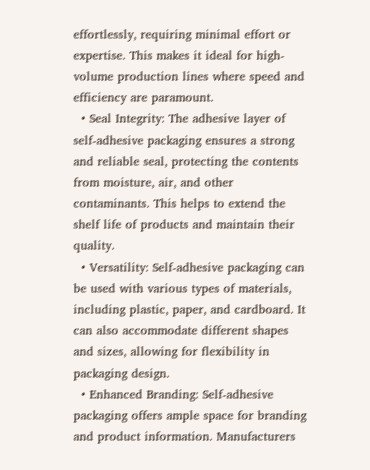effortlessly, requiring minimal effort or expertise. This makes it ideal for high-volume production lines where speed and efficiency are paramount.
  • Seal Integrity: The adhesive layer of self-adhesive packaging ensures a strong and reliable seal, protecting the contents from moisture, air, and other contaminants. This helps to extend the shelf life of products and maintain their quality.
  • Versatility: Self-adhesive packaging can be used with various types of materials, including plastic, paper, and cardboard. It can also accommodate different shapes and sizes, allowing for flexibility in packaging design.
  • Enhanced Branding: Self-adhesive packaging offers ample space for branding and product information. Manufacturers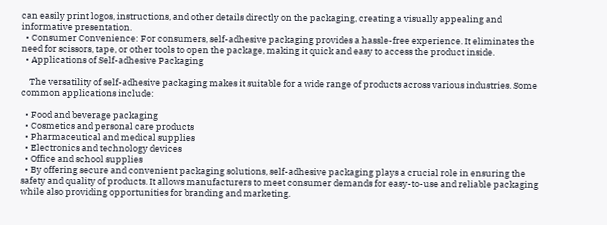can easily print logos, instructions, and other details directly on the packaging, creating a visually appealing and informative presentation.
  • Consumer Convenience: For consumers, self-adhesive packaging provides a hassle-free experience. It eliminates the need for scissors, tape, or other tools to open the package, making it quick and easy to access the product inside.
  • Applications of Self-adhesive Packaging

    The versatility of self-adhesive packaging makes it suitable for a wide range of products across various industries. Some common applications include:

  • Food and beverage packaging
  • Cosmetics and personal care products
  • Pharmaceutical and medical supplies
  • Electronics and technology devices
  • Office and school supplies
  • By offering secure and convenient packaging solutions, self-adhesive packaging plays a crucial role in ensuring the safety and quality of products. It allows manufacturers to meet consumer demands for easy-to-use and reliable packaging while also providing opportunities for branding and marketing.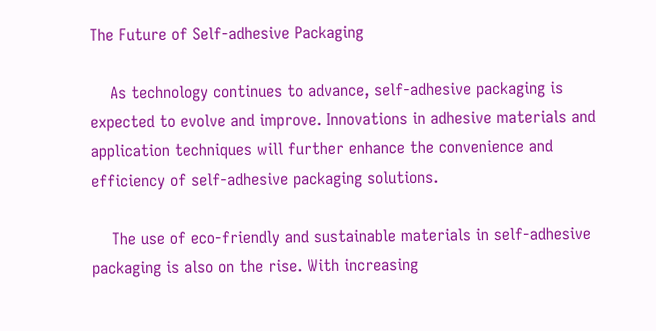The Future of Self-adhesive Packaging

    As technology continues to advance, self-adhesive packaging is expected to evolve and improve. Innovations in adhesive materials and application techniques will further enhance the convenience and efficiency of self-adhesive packaging solutions.

    The use of eco-friendly and sustainable materials in self-adhesive packaging is also on the rise. With increasing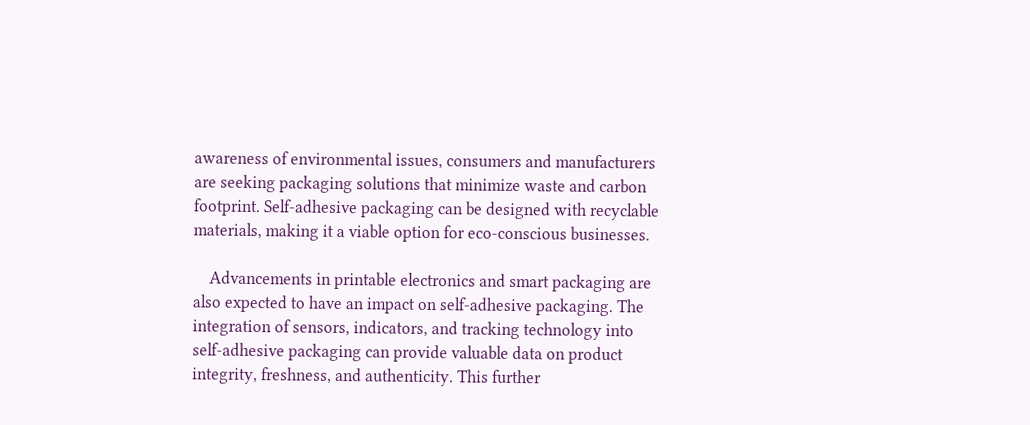awareness of environmental issues, consumers and manufacturers are seeking packaging solutions that minimize waste and carbon footprint. Self-adhesive packaging can be designed with recyclable materials, making it a viable option for eco-conscious businesses.

    Advancements in printable electronics and smart packaging are also expected to have an impact on self-adhesive packaging. The integration of sensors, indicators, and tracking technology into self-adhesive packaging can provide valuable data on product integrity, freshness, and authenticity. This further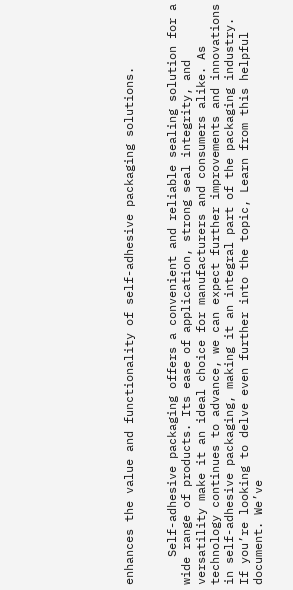enhances the value and functionality of self-adhesive packaging solutions.


    Self-adhesive packaging offers a convenient and reliable sealing solution for a wide range of products. Its ease of application, strong seal integrity, and versatility make it an ideal choice for manufacturers and consumers alike. As technology continues to advance, we can expect further improvements and innovations in self-adhesive packaging, making it an integral part of the packaging industry. If you’re looking to delve even further into the topic, Learn from this helpful document. We’ve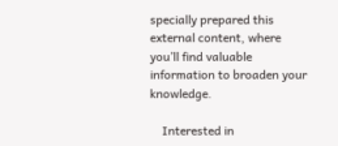specially prepared this external content, where you’ll find valuable information to broaden your knowledge.

    Interested in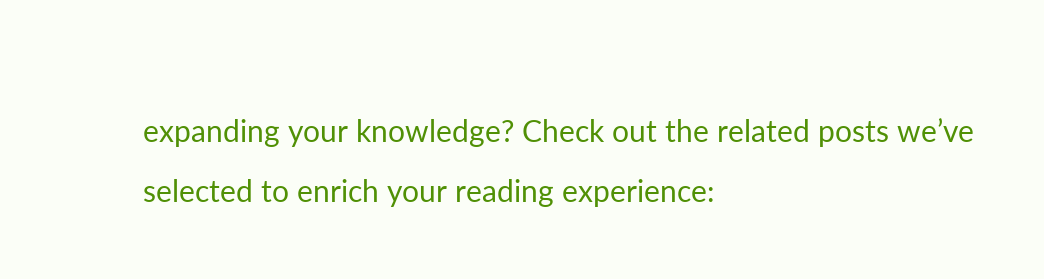expanding your knowledge? Check out the related posts we’ve selected to enrich your reading experience: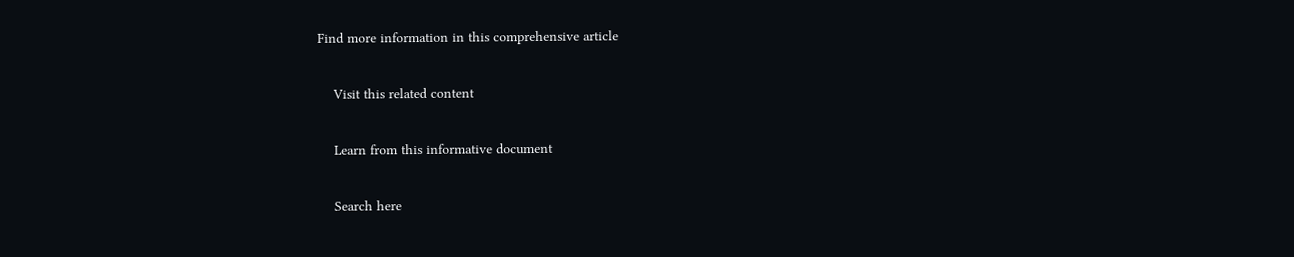Find more information in this comprehensive article

    Visit this related content

    Learn from this informative document

    Search here